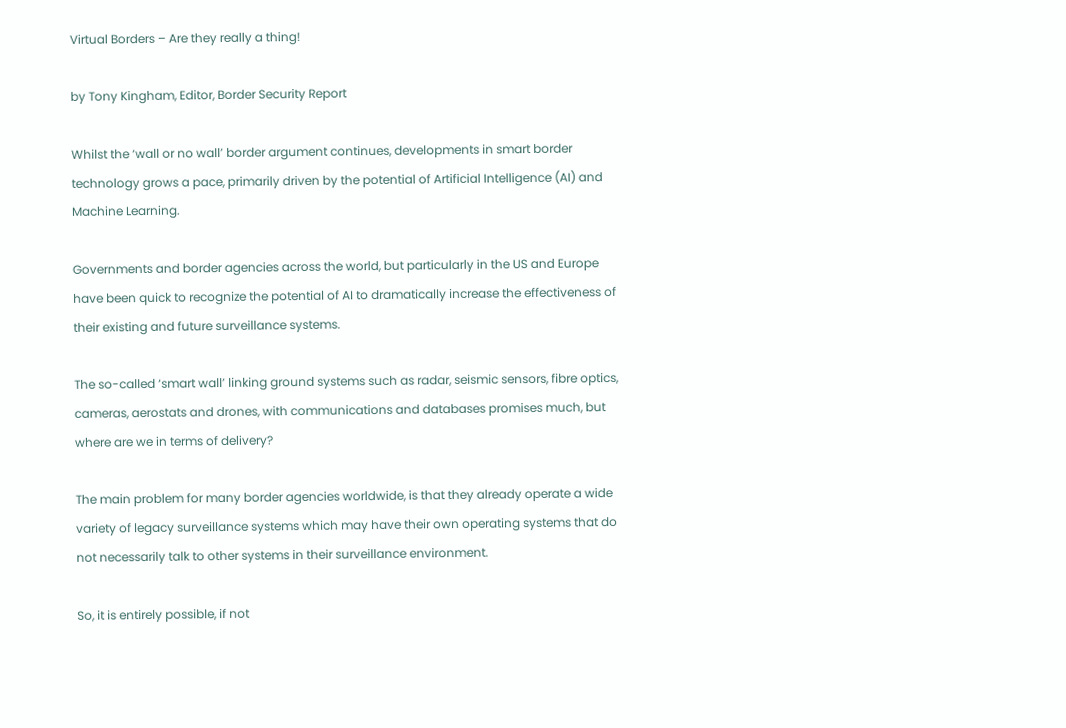Virtual Borders – Are they really a thing!

by Tony Kingham, Editor, Border Security Report

Whilst the ‘wall or no wall’ border argument continues, developments in smart border technology grows a pace, primarily driven by the potential of Artificial Intelligence (AI) and Machine Learning.

Governments and border agencies across the world, but particularly in the US and Europe have been quick to recognize the potential of AI to dramatically increase the effectiveness of their existing and future surveillance systems.

The so-called ‘smart wall’ linking ground systems such as radar, seismic sensors, fibre optics, cameras, aerostats and drones, with communications and databases promises much, but where are we in terms of delivery?

The main problem for many border agencies worldwide, is that they already operate a wide variety of legacy surveillance systems which may have their own operating systems that do not necessarily talk to other systems in their surveillance environment.

So, it is entirely possible, if not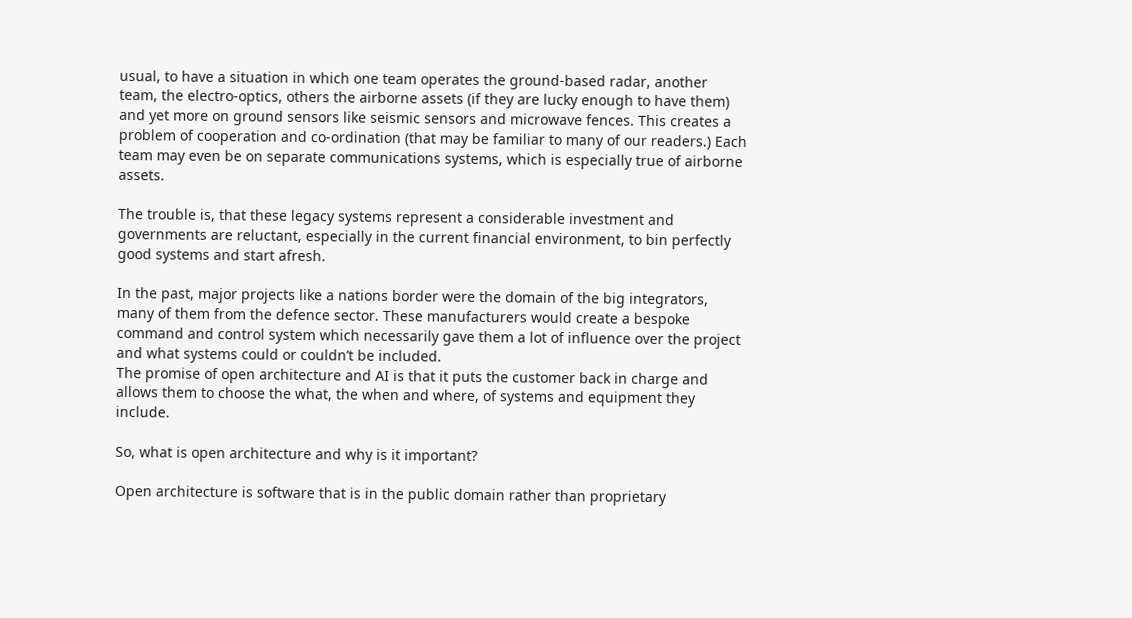usual, to have a situation in which one team operates the ground-based radar, another team, the electro-optics, others the airborne assets (if they are lucky enough to have them) and yet more on ground sensors like seismic sensors and microwave fences. This creates a problem of cooperation and co-ordination (that may be familiar to many of our readers.) Each team may even be on separate communications systems, which is especially true of airborne assets.

The trouble is, that these legacy systems represent a considerable investment and governments are reluctant, especially in the current financial environment, to bin perfectly good systems and start afresh.

In the past, major projects like a nations border were the domain of the big integrators, many of them from the defence sector. These manufacturers would create a bespoke command and control system which necessarily gave them a lot of influence over the project and what systems could or couldn’t be included.
The promise of open architecture and AI is that it puts the customer back in charge and allows them to choose the what, the when and where, of systems and equipment they include.

So, what is open architecture and why is it important?

Open architecture is software that is in the public domain rather than proprietary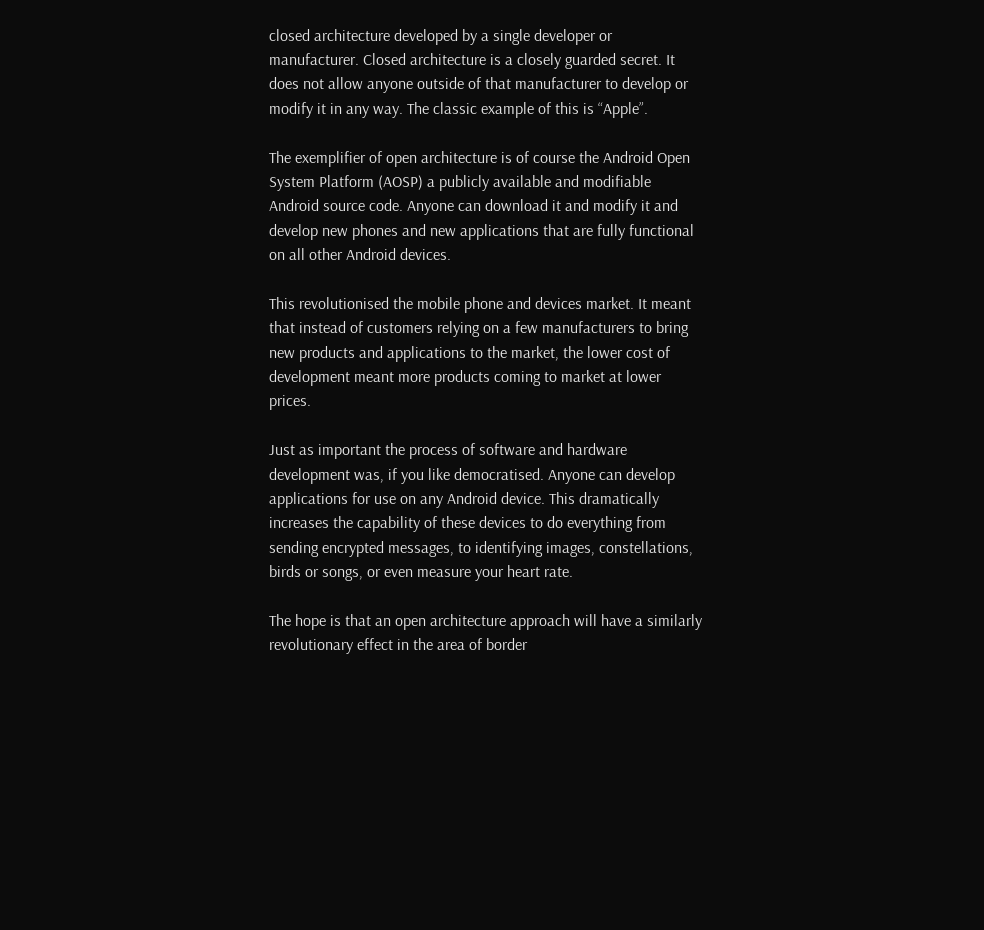closed architecture developed by a single developer or manufacturer. Closed architecture is a closely guarded secret. It does not allow anyone outside of that manufacturer to develop or modify it in any way. The classic example of this is “Apple”.

The exemplifier of open architecture is of course the Android Open System Platform (AOSP) a publicly available and modifiable Android source code. Anyone can download it and modify it and develop new phones and new applications that are fully functional on all other Android devices.

This revolutionised the mobile phone and devices market. It meant that instead of customers relying on a few manufacturers to bring new products and applications to the market, the lower cost of development meant more products coming to market at lower prices.

Just as important the process of software and hardware development was, if you like democratised. Anyone can develop applications for use on any Android device. This dramatically increases the capability of these devices to do everything from sending encrypted messages, to identifying images, constellations, birds or songs, or even measure your heart rate.

The hope is that an open architecture approach will have a similarly revolutionary effect in the area of border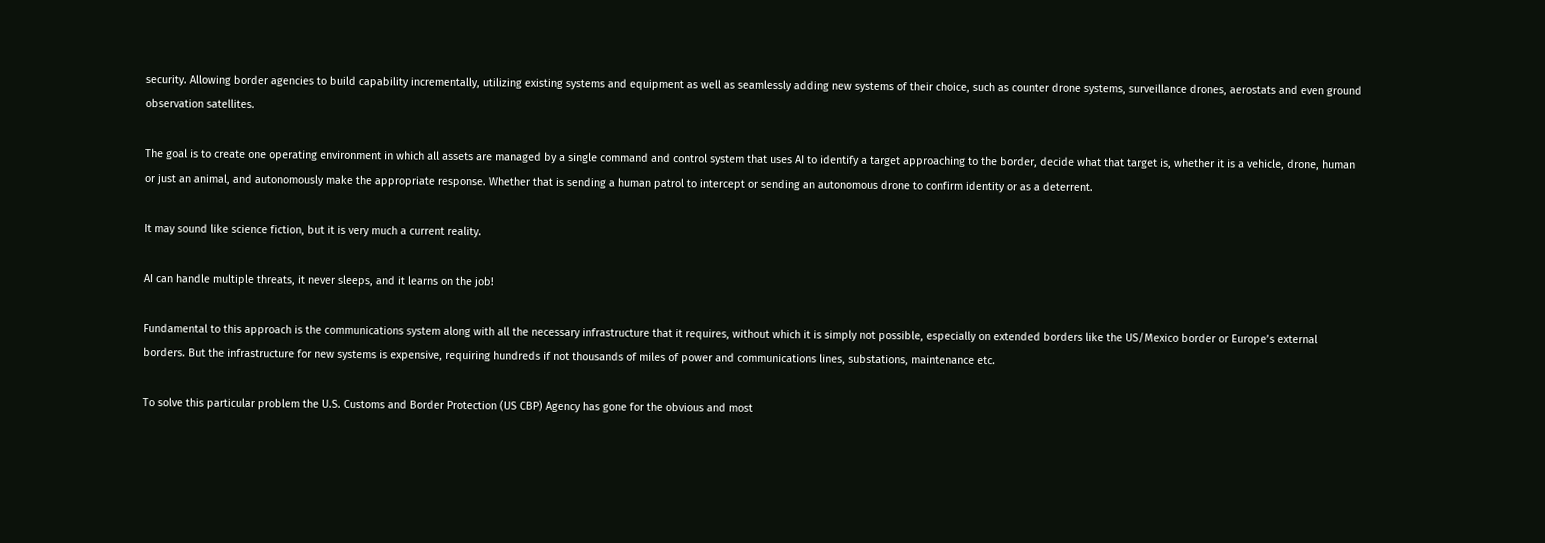security. Allowing border agencies to build capability incrementally, utilizing existing systems and equipment as well as seamlessly adding new systems of their choice, such as counter drone systems, surveillance drones, aerostats and even ground observation satellites.

The goal is to create one operating environment in which all assets are managed by a single command and control system that uses AI to identify a target approaching to the border, decide what that target is, whether it is a vehicle, drone, human or just an animal, and autonomously make the appropriate response. Whether that is sending a human patrol to intercept or sending an autonomous drone to confirm identity or as a deterrent.

It may sound like science fiction, but it is very much a current reality.

AI can handle multiple threats, it never sleeps, and it learns on the job!

Fundamental to this approach is the communications system along with all the necessary infrastructure that it requires, without which it is simply not possible, especially on extended borders like the US/Mexico border or Europe’s external borders. But the infrastructure for new systems is expensive, requiring hundreds if not thousands of miles of power and communications lines, substations, maintenance etc.

To solve this particular problem the U.S. Customs and Border Protection (US CBP) Agency has gone for the obvious and most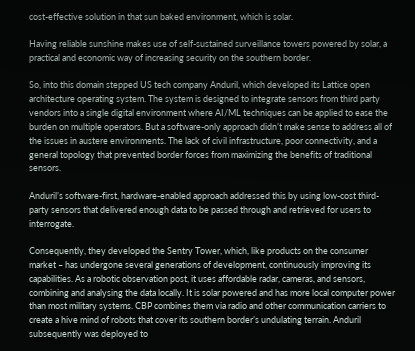cost-effective solution in that sun baked environment, which is solar.

Having reliable sunshine makes use of self-sustained surveillance towers powered by solar, a practical and economic way of increasing security on the southern border.

So, into this domain stepped US tech company Anduril, which developed its Lattice open architecture operating system. The system is designed to integrate sensors from third party vendors into a single digital environment where AI/ML techniques can be applied to ease the burden on multiple operators. But a software-only approach didn’t make sense to address all of the issues in austere environments. The lack of civil infrastructure, poor connectivity, and a general topology that prevented border forces from maximizing the benefits of traditional sensors.

Anduril’s software-first, hardware-enabled approach addressed this by using low-cost third-party sensors that delivered enough data to be passed through and retrieved for users to interrogate.

Consequently, they developed the Sentry Tower, which, like products on the consumer market – has undergone several generations of development, continuously improving its capabilities. As a robotic observation post, it uses affordable radar, cameras, and sensors, combining and analysing the data locally. It is solar powered and has more local computer power than most military systems. CBP combines them via radio and other communication carriers to create a hive mind of robots that cover its southern border’s undulating terrain. Anduril subsequently was deployed to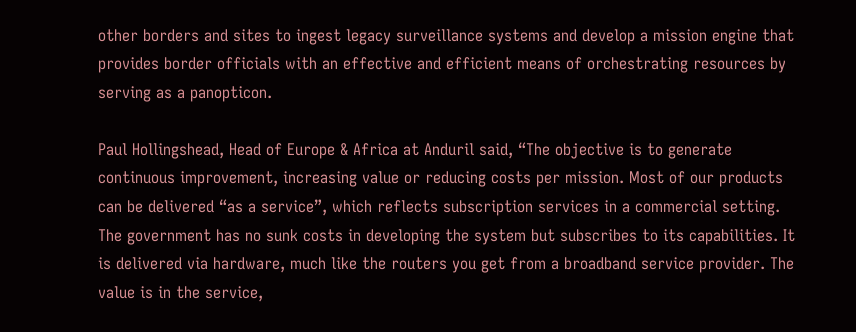other borders and sites to ingest legacy surveillance systems and develop a mission engine that provides border officials with an effective and efficient means of orchestrating resources by serving as a panopticon.

Paul Hollingshead, Head of Europe & Africa at Anduril said, “The objective is to generate continuous improvement, increasing value or reducing costs per mission. Most of our products can be delivered “as a service”, which reflects subscription services in a commercial setting. The government has no sunk costs in developing the system but subscribes to its capabilities. It is delivered via hardware, much like the routers you get from a broadband service provider. The value is in the service,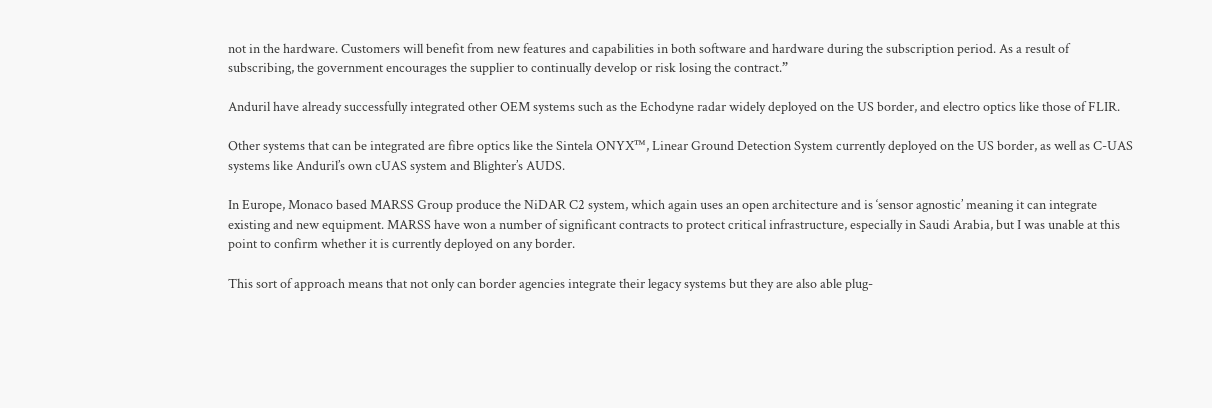not in the hardware. Customers will benefit from new features and capabilities in both software and hardware during the subscription period. As a result of subscribing, the government encourages the supplier to continually develop or risk losing the contract.”

Anduril have already successfully integrated other OEM systems such as the Echodyne radar widely deployed on the US border, and electro optics like those of FLIR.

Other systems that can be integrated are fibre optics like the Sintela ONYX™, Linear Ground Detection System currently deployed on the US border, as well as C-UAS systems like Anduril’s own cUAS system and Blighter’s AUDS.

In Europe, Monaco based MARSS Group produce the NiDAR C2 system, which again uses an open architecture and is ‘sensor agnostic’ meaning it can integrate existing and new equipment. MARSS have won a number of significant contracts to protect critical infrastructure, especially in Saudi Arabia, but I was unable at this point to confirm whether it is currently deployed on any border.

This sort of approach means that not only can border agencies integrate their legacy systems but they are also able plug-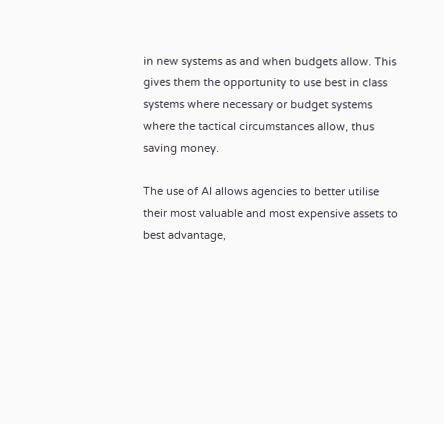in new systems as and when budgets allow. This gives them the opportunity to use best in class systems where necessary or budget systems where the tactical circumstances allow, thus saving money.

The use of AI allows agencies to better utilise their most valuable and most expensive assets to best advantage,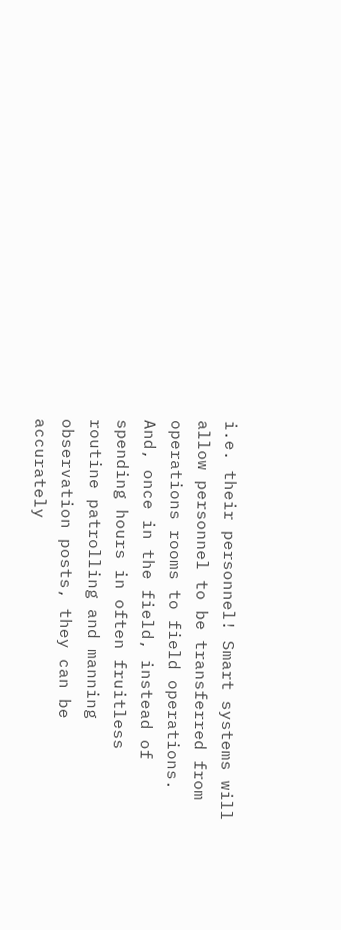i.e. their personnel! Smart systems will allow personnel to be transferred from operations rooms to field operations. And, once in the field, instead of spending hours in often fruitless routine patrolling and manning observation posts, they can be accurately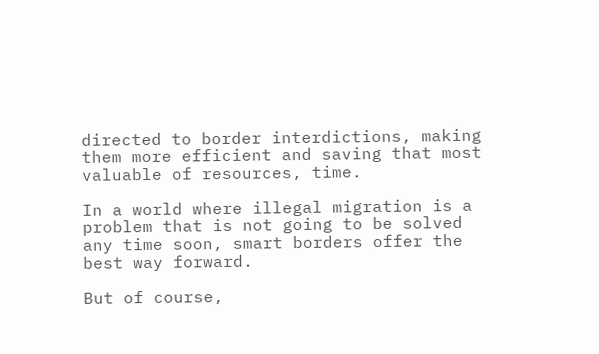directed to border interdictions, making them more efficient and saving that most valuable of resources, time.

In a world where illegal migration is a problem that is not going to be solved any time soon, smart borders offer the best way forward.

But of course,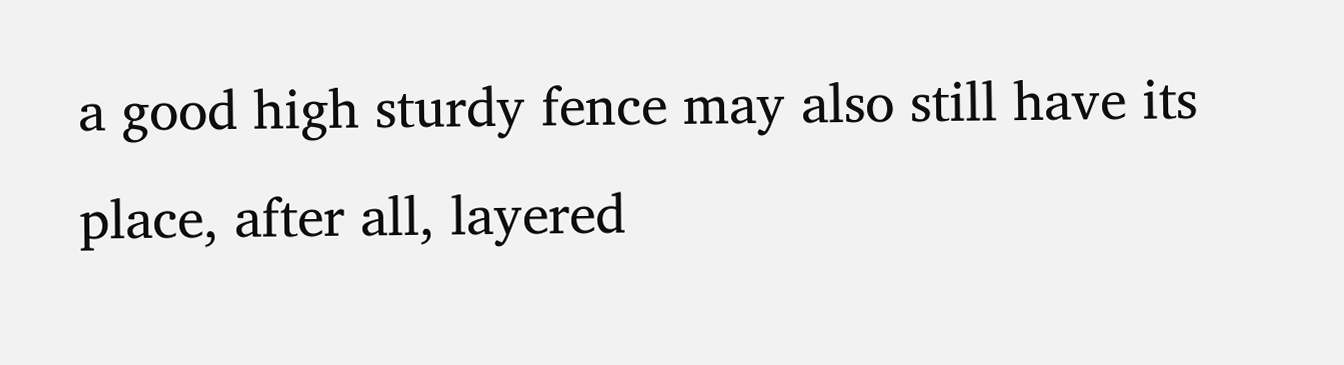a good high sturdy fence may also still have its place, after all, layered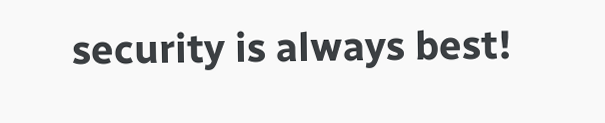security is always best!